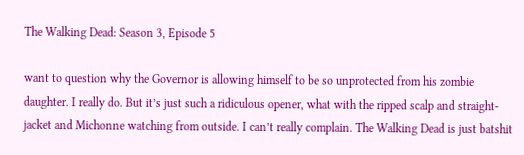The Walking Dead: Season 3, Episode 5

want to question why the Governor is allowing himself to be so unprotected from his zombie daughter. I really do. But it’s just such a ridiculous opener, what with the ripped scalp and straight-jacket and Michonne watching from outside. I can’t really complain. The Walking Dead is just batshit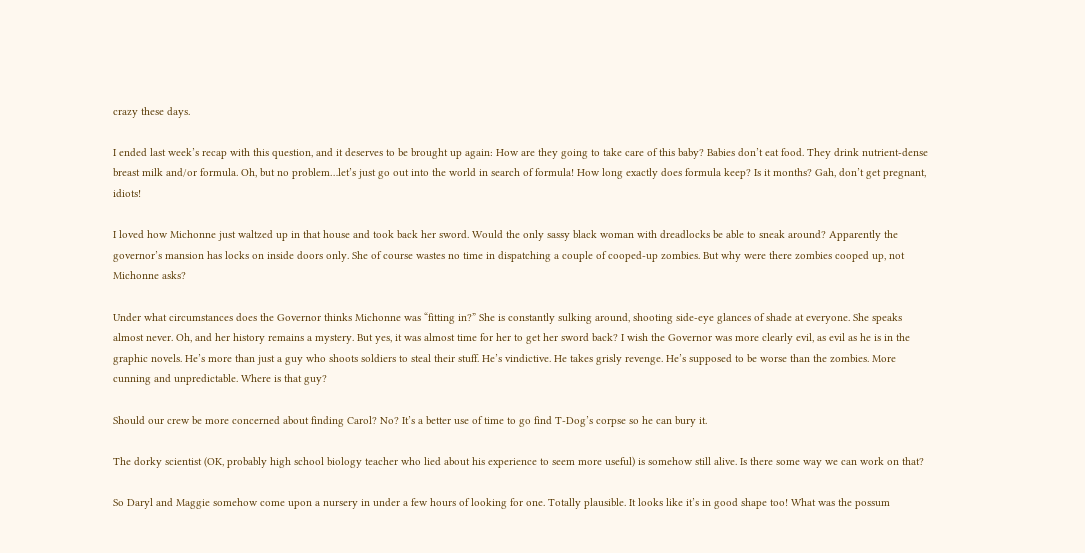crazy these days.

I ended last week’s recap with this question, and it deserves to be brought up again: How are they going to take care of this baby? Babies don’t eat food. They drink nutrient-dense breast milk and/or formula. Oh, but no problem…let’s just go out into the world in search of formula! How long exactly does formula keep? Is it months? Gah, don’t get pregnant, idiots!

I loved how Michonne just waltzed up in that house and took back her sword. Would the only sassy black woman with dreadlocks be able to sneak around? Apparently the governor’s mansion has locks on inside doors only. She of course wastes no time in dispatching a couple of cooped-up zombies. But why were there zombies cooped up, not Michonne asks?

Under what circumstances does the Governor thinks Michonne was “fitting in?” She is constantly sulking around, shooting side-eye glances of shade at everyone. She speaks almost never. Oh, and her history remains a mystery. But yes, it was almost time for her to get her sword back? I wish the Governor was more clearly evil, as evil as he is in the graphic novels. He’s more than just a guy who shoots soldiers to steal their stuff. He’s vindictive. He takes grisly revenge. He’s supposed to be worse than the zombies. More cunning and unpredictable. Where is that guy?

Should our crew be more concerned about finding Carol? No? It’s a better use of time to go find T-Dog’s corpse so he can bury it.

The dorky scientist (OK, probably high school biology teacher who lied about his experience to seem more useful) is somehow still alive. Is there some way we can work on that?

So Daryl and Maggie somehow come upon a nursery in under a few hours of looking for one. Totally plausible. It looks like it’s in good shape too! What was the possum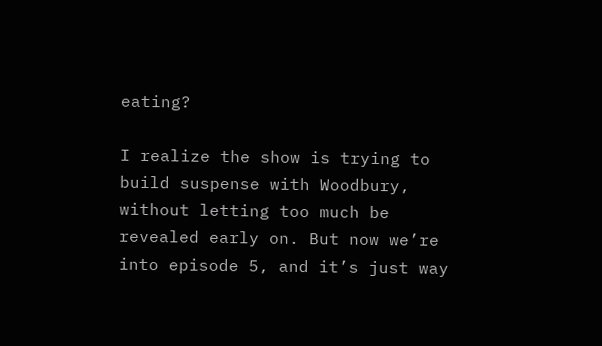eating?

I realize the show is trying to build suspense with Woodbury, without letting too much be revealed early on. But now we’re into episode 5, and it’s just way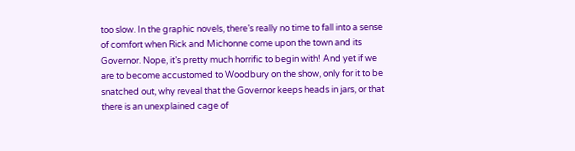too slow. In the graphic novels, there’s really no time to fall into a sense of comfort when Rick and Michonne come upon the town and its Governor. Nope, it’s pretty much horrific to begin with! And yet if we are to become accustomed to Woodbury on the show, only for it to be snatched out, why reveal that the Governor keeps heads in jars, or that there is an unexplained cage of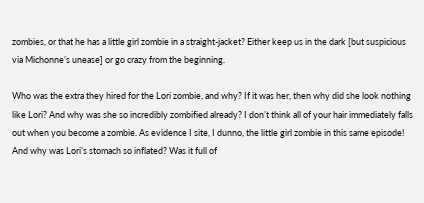zombies, or that he has a little girl zombie in a straight-jacket? Either keep us in the dark [but suspicious via Michonne’s unease] or go crazy from the beginning.

Who was the extra they hired for the Lori zombie, and why? If it was her, then why did she look nothing like Lori? And why was she so incredibly zombified already? I don’t think all of your hair immediately falls out when you become a zombie. As evidence I site, I dunno, the little girl zombie in this same episode! And why was Lori’s stomach so inflated? Was it full of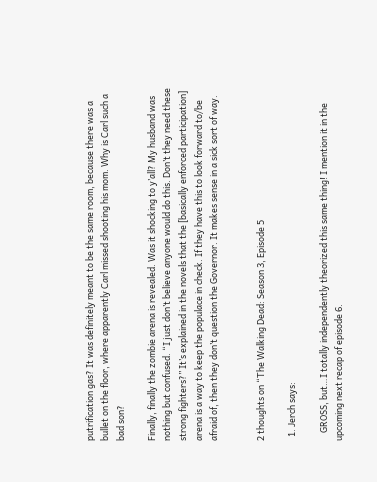putrification gas? It was definitely meant to be the same room, because there was a bullet on the floor, where apparently Carl missed shooting his mom. Why is Carl such a bad son?

Finally, finally the zombie arena is revealed. Was it shocking to y’all? My husband was nothing but confused. “I just don’t believe anyone would do this. Don’t they need these strong fighters?” It’s explained in the novels that the [basically enforced participation] arena is a way to keep the populace in check. If they have this to look forward to/be afraid of, then they don’t question the Governor. It makes sense in a sick sort of way.


2 thoughts on “The Walking Dead: Season 3, Episode 5

  1. Jerch says:

    GROSS, but…I totally independently theorized this same thing! I mention it in the upcoming next recap of episode 6.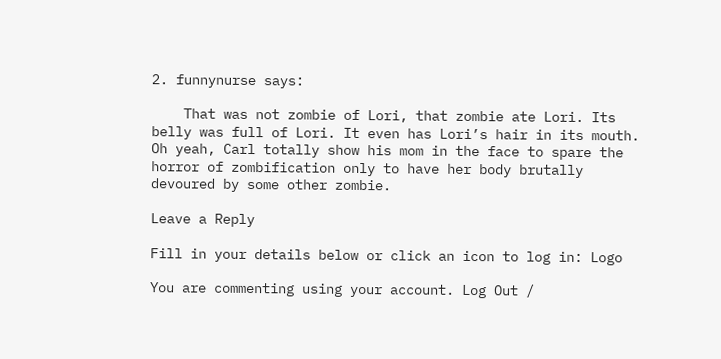2. funnynurse says:

    That was not zombie of Lori, that zombie ate Lori. Its belly was full of Lori. It even has Lori’s hair in its mouth. Oh yeah, Carl totally show his mom in the face to spare the horror of zombification only to have her body brutally devoured by some other zombie.

Leave a Reply

Fill in your details below or click an icon to log in: Logo

You are commenting using your account. Log Out /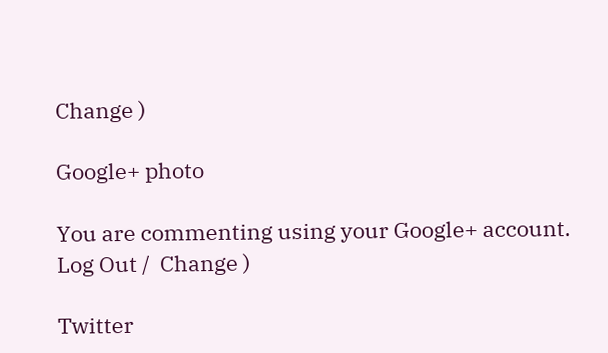Change )

Google+ photo

You are commenting using your Google+ account. Log Out /  Change )

Twitter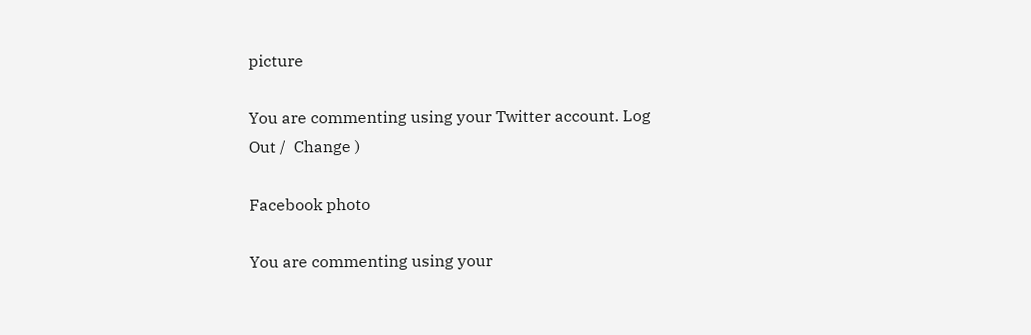picture

You are commenting using your Twitter account. Log Out /  Change )

Facebook photo

You are commenting using your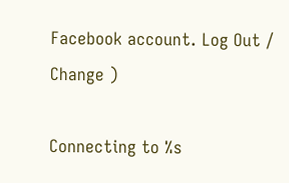Facebook account. Log Out /  Change )

Connecting to %s